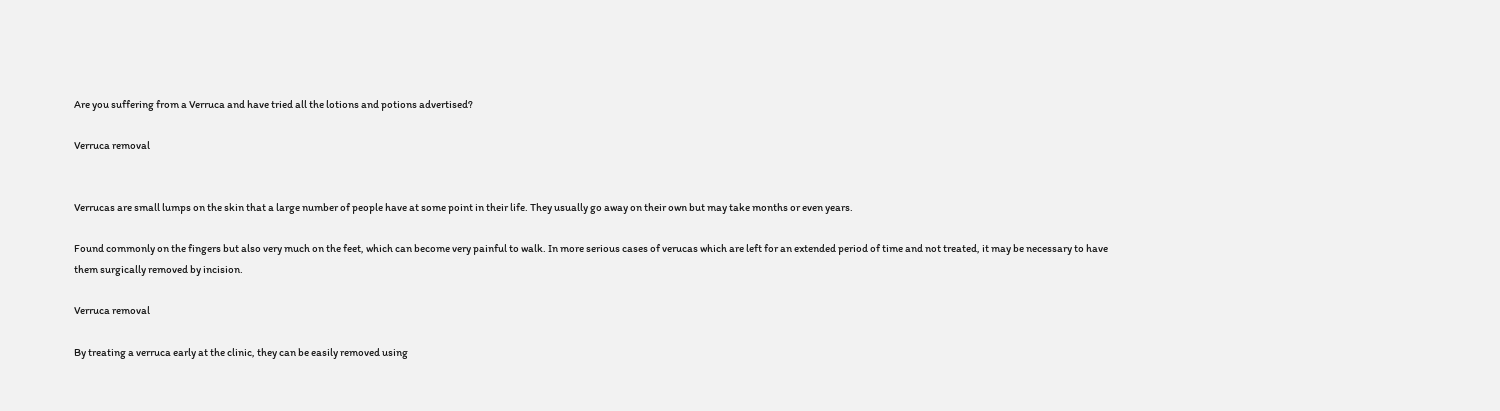Are you suffering from a Verruca and have tried all the lotions and potions advertised?

Verruca removal


Verrucas are small lumps on the skin that a large number of people have at some point in their life. They usually go away on their own but may take months or even years.

Found commonly on the fingers but also very much on the feet, which can become very painful to walk. In more serious cases of verucas which are left for an extended period of time and not treated, it may be necessary to have them surgically removed by incision.

Verruca removal

By treating a verruca early at the clinic, they can be easily removed using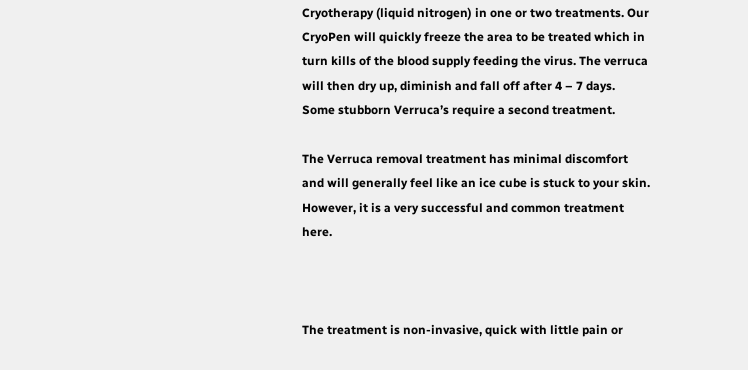Cryotherapy (liquid nitrogen) in one or two treatments. Our CryoPen will quickly freeze the area to be treated which in turn kills of the blood supply feeding the virus. The verruca will then dry up, diminish and fall off after 4 – 7 days. Some stubborn Verruca’s require a second treatment.

The Verruca removal treatment has minimal discomfort and will generally feel like an ice cube is stuck to your skin. However, it is a very successful and common treatment here.



The treatment is non-invasive, quick with little pain or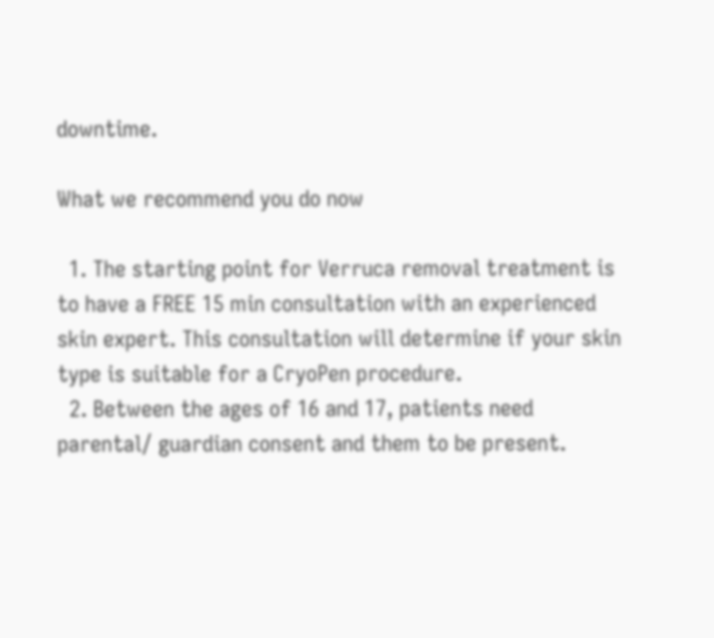downtime.

What we recommend you do now

  1. The starting point for Verruca removal treatment is to have a FREE 15 min consultation with an experienced skin expert. This consultation will determine if your skin type is suitable for a CryoPen procedure.
  2. Between the ages of 16 and 17, patients need parental/ guardian consent and them to be present.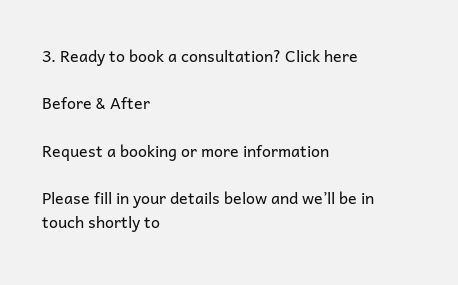3. Ready to book a consultation? Click here

Before & After

Request a booking or more information

Please fill in your details below and we’ll be in touch shortly to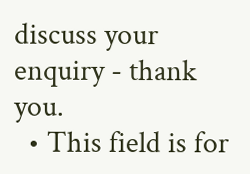discuss your enquiry - thank you.
  • This field is for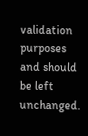validation purposes and should be left unchanged.